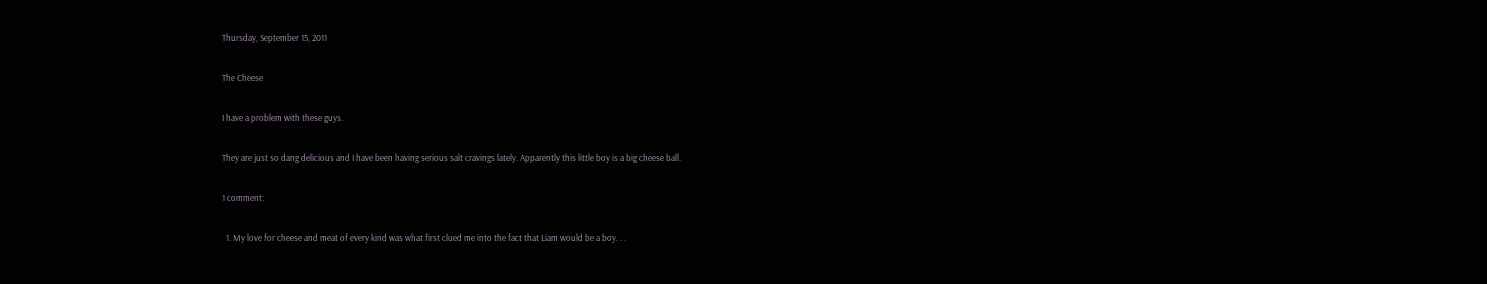Thursday, September 15, 2011

The Cheese

I have a problem with these guys.

They are just so dang delicious and I have been having serious salt cravings lately. Apparently this little boy is a big cheese ball.

1 comment:

  1. My love for cheese and meat of every kind was what first clued me into the fact that Liam would be a boy. . .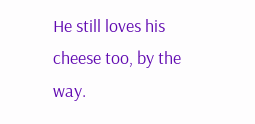He still loves his cheese too, by the way.